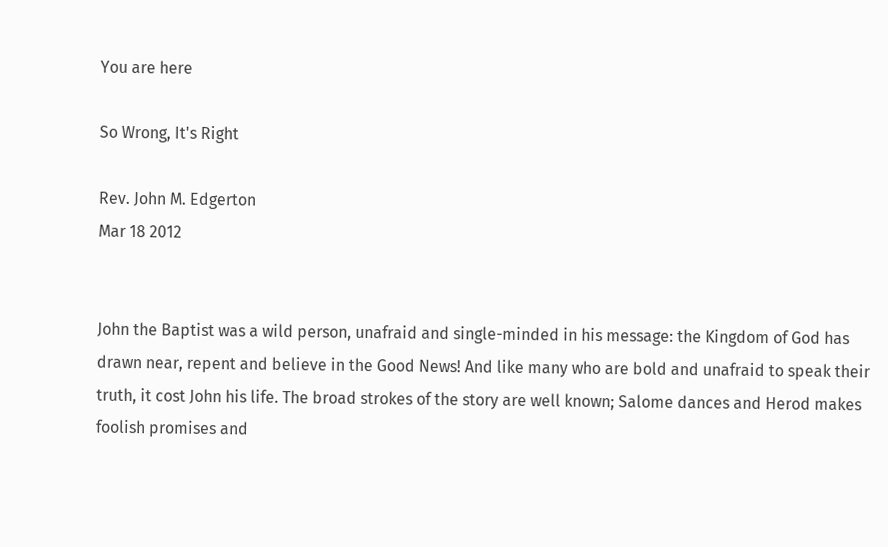You are here

So Wrong, It's Right

Rev. John M. Edgerton
Mar 18 2012


John the Baptist was a wild person, unafraid and single-minded in his message: the Kingdom of God has drawn near, repent and believe in the Good News! And like many who are bold and unafraid to speak their truth, it cost John his life. The broad strokes of the story are well known; Salome dances and Herod makes foolish promises and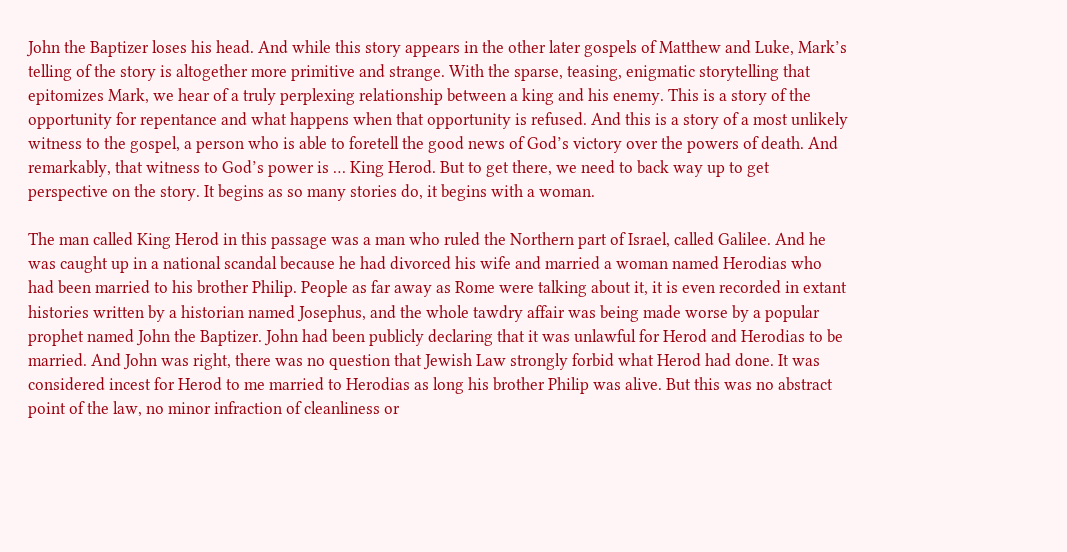John the Baptizer loses his head. And while this story appears in the other later gospels of Matthew and Luke, Mark’s telling of the story is altogether more primitive and strange. With the sparse, teasing, enigmatic storytelling that epitomizes Mark, we hear of a truly perplexing relationship between a king and his enemy. This is a story of the opportunity for repentance and what happens when that opportunity is refused. And this is a story of a most unlikely witness to the gospel, a person who is able to foretell the good news of God’s victory over the powers of death. And remarkably, that witness to God’s power is … King Herod. But to get there, we need to back way up to get perspective on the story. It begins as so many stories do, it begins with a woman.

The man called King Herod in this passage was a man who ruled the Northern part of Israel, called Galilee. And he was caught up in a national scandal because he had divorced his wife and married a woman named Herodias who had been married to his brother Philip. People as far away as Rome were talking about it, it is even recorded in extant histories written by a historian named Josephus, and the whole tawdry affair was being made worse by a popular prophet named John the Baptizer. John had been publicly declaring that it was unlawful for Herod and Herodias to be married. And John was right, there was no question that Jewish Law strongly forbid what Herod had done. It was considered incest for Herod to me married to Herodias as long his brother Philip was alive. But this was no abstract point of the law, no minor infraction of cleanliness or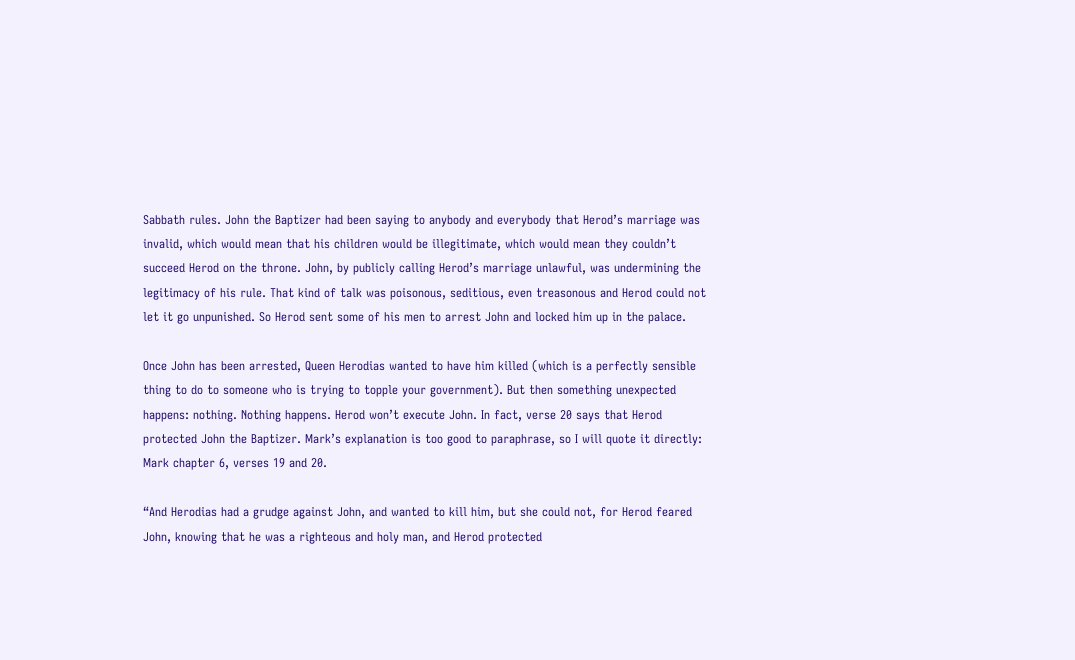Sabbath rules. John the Baptizer had been saying to anybody and everybody that Herod’s marriage was invalid, which would mean that his children would be illegitimate, which would mean they couldn’t succeed Herod on the throne. John, by publicly calling Herod’s marriage unlawful, was undermining the legitimacy of his rule. That kind of talk was poisonous, seditious, even treasonous and Herod could not let it go unpunished. So Herod sent some of his men to arrest John and locked him up in the palace.

Once John has been arrested, Queen Herodias wanted to have him killed (which is a perfectly sensible thing to do to someone who is trying to topple your government). But then something unexpected happens: nothing. Nothing happens. Herod won’t execute John. In fact, verse 20 says that Herod protected John the Baptizer. Mark’s explanation is too good to paraphrase, so I will quote it directly: Mark chapter 6, verses 19 and 20.

“And Herodias had a grudge against John, and wanted to kill him, but she could not, for Herod feared John, knowing that he was a righteous and holy man, and Herod protected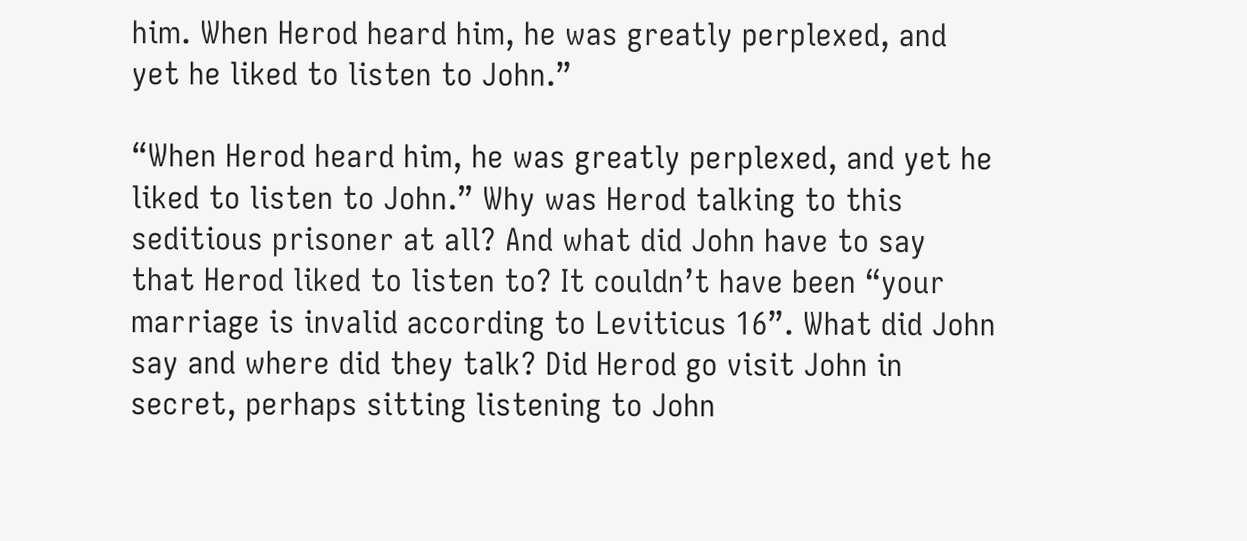him. When Herod heard him, he was greatly perplexed, and yet he liked to listen to John.”

“When Herod heard him, he was greatly perplexed, and yet he liked to listen to John.” Why was Herod talking to this seditious prisoner at all? And what did John have to say that Herod liked to listen to? It couldn’t have been “your marriage is invalid according to Leviticus 16”. What did John say and where did they talk? Did Herod go visit John in secret, perhaps sitting listening to John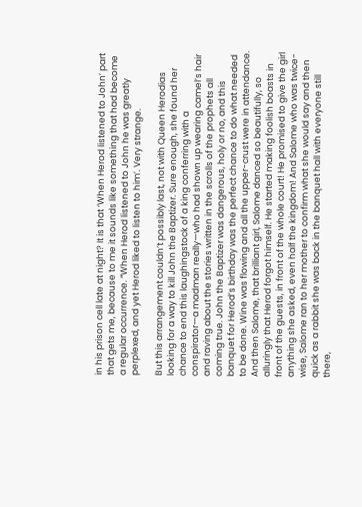in his prison cell late at night? It is that ‘When Herod listened to John’ part that gets me, because to me it sounds like something that had become a regular occurrence. “When Herod listened to John he was greatly perplexed, and yet Herod liked to listen to him’. Very strange.

But this arrangement couldn’t possibly last, not with Queen Herodias looking for a way to kill John the Baptizer. Sure enough, she found her chance to end this laughingstock of a king conferring with a conspirator—a madman really—who had shown up wearing camel’s hair and raving about the stories written in the scrolls of the prophets all coming true. John the Baptizer was dangerous, holy or no, and this banquet for Herod’s birthday was the perfect chance to do what needed to be done. Wine was flowing and all the upper-crust were in attendance. And then Salome, that brilliant girl, Salome danced so beautifully, so alluringly that Herod forgot himself. He started making foolish boasts in front of the guests, in front of the whole court! He promised to give the girl anything she asked, even half the kingdom! And Salome who was twice-wise, Salome ran to her mother to confirm what she would say and then quick as a rabbit she was back in the banquet hall with everyone still there,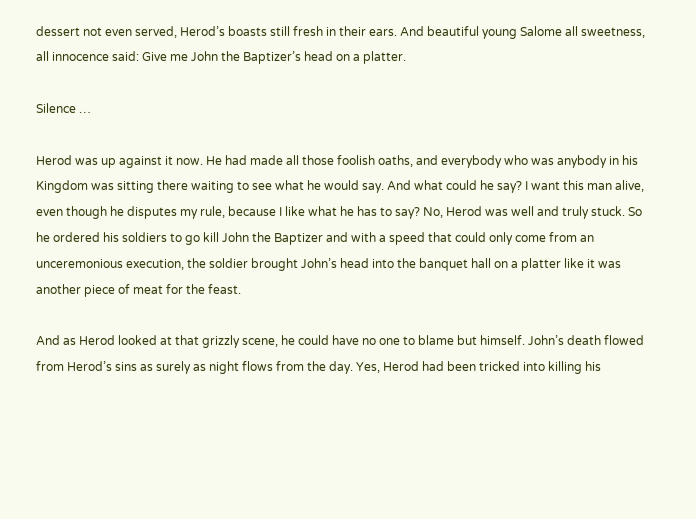dessert not even served, Herod’s boasts still fresh in their ears. And beautiful young Salome all sweetness, all innocence said: Give me John the Baptizer’s head on a platter.

Silence …

Herod was up against it now. He had made all those foolish oaths, and everybody who was anybody in his Kingdom was sitting there waiting to see what he would say. And what could he say? I want this man alive, even though he disputes my rule, because I like what he has to say? No, Herod was well and truly stuck. So he ordered his soldiers to go kill John the Baptizer and with a speed that could only come from an unceremonious execution, the soldier brought John’s head into the banquet hall on a platter like it was another piece of meat for the feast.

And as Herod looked at that grizzly scene, he could have no one to blame but himself. John’s death flowed from Herod’s sins as surely as night flows from the day. Yes, Herod had been tricked into killing his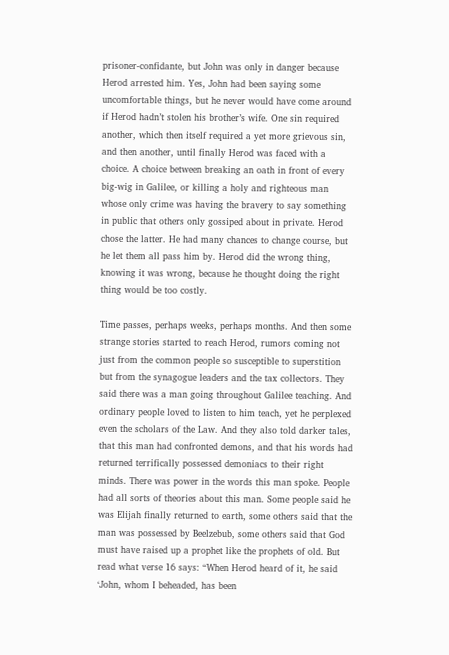prisoner-confidante, but John was only in danger because Herod arrested him. Yes, John had been saying some uncomfortable things, but he never would have come around if Herod hadn’t stolen his brother’s wife. One sin required another, which then itself required a yet more grievous sin, and then another, until finally Herod was faced with a choice. A choice between breaking an oath in front of every big-wig in Galilee, or killing a holy and righteous man whose only crime was having the bravery to say something in public that others only gossiped about in private. Herod chose the latter. He had many chances to change course, but he let them all pass him by. Herod did the wrong thing, knowing it was wrong, because he thought doing the right thing would be too costly.

Time passes, perhaps weeks, perhaps months. And then some strange stories started to reach Herod, rumors coming not just from the common people so susceptible to superstition but from the synagogue leaders and the tax collectors. They said there was a man going throughout Galilee teaching. And ordinary people loved to listen to him teach, yet he perplexed even the scholars of the Law. And they also told darker tales, that this man had confronted demons, and that his words had returned terrifically possessed demoniacs to their right minds. There was power in the words this man spoke. People had all sorts of theories about this man. Some people said he was Elijah finally returned to earth, some others said that the man was possessed by Beelzebub, some others said that God must have raised up a prophet like the prophets of old. But read what verse 16 says: “When Herod heard of it, he said ‘John, whom I beheaded, has been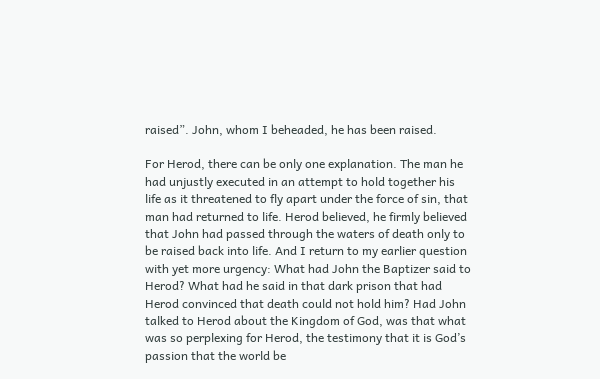raised”. John, whom I beheaded, he has been raised.

For Herod, there can be only one explanation. The man he had unjustly executed in an attempt to hold together his life as it threatened to fly apart under the force of sin, that man had returned to life. Herod believed, he firmly believed that John had passed through the waters of death only to be raised back into life. And I return to my earlier question with yet more urgency: What had John the Baptizer said to Herod? What had he said in that dark prison that had Herod convinced that death could not hold him? Had John talked to Herod about the Kingdom of God, was that what was so perplexing for Herod, the testimony that it is God’s passion that the world be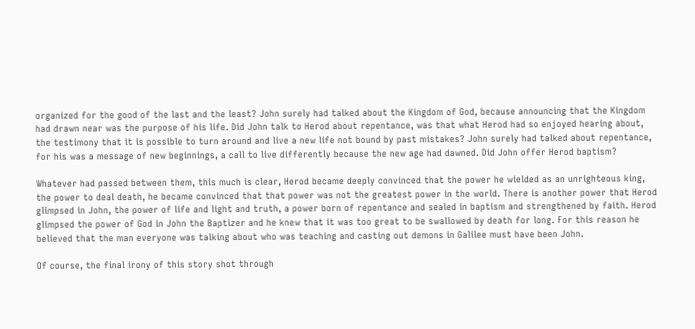organized for the good of the last and the least? John surely had talked about the Kingdom of God, because announcing that the Kingdom had drawn near was the purpose of his life. Did John talk to Herod about repentance, was that what Herod had so enjoyed hearing about, the testimony that it is possible to turn around and live a new life not bound by past mistakes? John surely had talked about repentance, for his was a message of new beginnings, a call to live differently because the new age had dawned. Did John offer Herod baptism?

Whatever had passed between them, this much is clear, Herod became deeply convinced that the power he wielded as an unrighteous king, the power to deal death, he became convinced that that power was not the greatest power in the world. There is another power that Herod glimpsed in John, the power of life and light and truth, a power born of repentance and sealed in baptism and strengthened by faith. Herod glimpsed the power of God in John the Baptizer and he knew that it was too great to be swallowed by death for long. For this reason he believed that the man everyone was talking about who was teaching and casting out demons in Galilee must have been John.

Of course, the final irony of this story shot through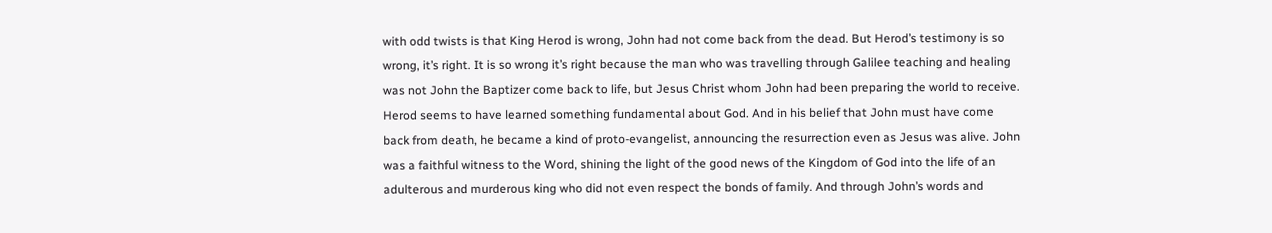with odd twists is that King Herod is wrong, John had not come back from the dead. But Herod’s testimony is so wrong, it’s right. It is so wrong it’s right because the man who was travelling through Galilee teaching and healing was not John the Baptizer come back to life, but Jesus Christ whom John had been preparing the world to receive. Herod seems to have learned something fundamental about God. And in his belief that John must have come back from death, he became a kind of proto-evangelist, announcing the resurrection even as Jesus was alive. John was a faithful witness to the Word, shining the light of the good news of the Kingdom of God into the life of an adulterous and murderous king who did not even respect the bonds of family. And through John’s words and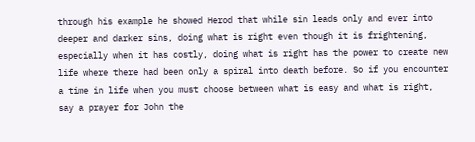through his example he showed Herod that while sin leads only and ever into deeper and darker sins, doing what is right even though it is frightening, especially when it has costly, doing what is right has the power to create new life where there had been only a spiral into death before. So if you encounter a time in life when you must choose between what is easy and what is right, say a prayer for John the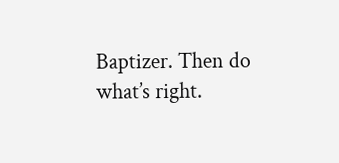Baptizer. Then do what’s right.